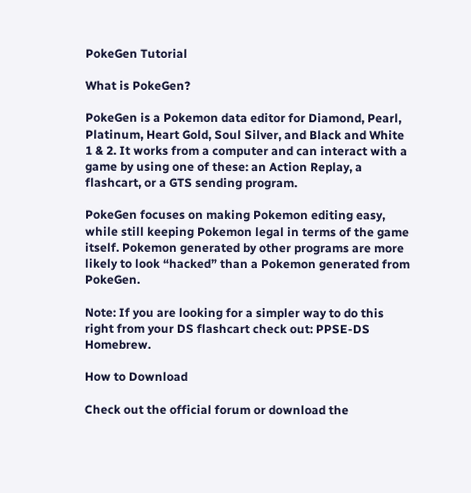PokeGen Tutorial

What is PokeGen?

PokeGen is a Pokemon data editor for Diamond, Pearl, Platinum, Heart Gold, Soul Silver, and Black and White 1 & 2. It works from a computer and can interact with a game by using one of these: an Action Replay, a flashcart, or a GTS sending program.

PokeGen focuses on making Pokemon editing easy, while still keeping Pokemon legal in terms of the game itself. Pokemon generated by other programs are more likely to look “hacked” than a Pokemon generated from PokeGen.

Note: If you are looking for a simpler way to do this right from your DS flashcart check out: PPSE-DS Homebrew.

How to Download

Check out the official forum or download the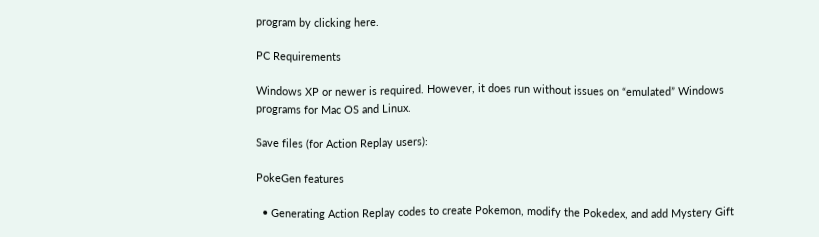program by clicking here.

PC Requirements

Windows XP or newer is required. However, it does run without issues on “emulated” Windows programs for Mac OS and Linux.

Save files (for Action Replay users):

PokeGen features

  • Generating Action Replay codes to create Pokemon, modify the Pokedex, and add Mystery Gift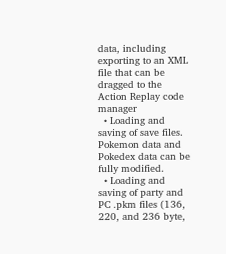data, including exporting to an XML file that can be dragged to the Action Replay code manager
  • Loading and saving of save files. Pokemon data and Pokedex data can be fully modified.
  • Loading and saving of party and PC .pkm files (136, 220, and 236 byte,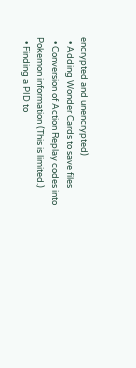encrypted and unencrypted)
  • Adding Wonder Cards to save files
  • Conversion of Action Replay codes into Pokemon information (This is limited.)
  • Finding a PID to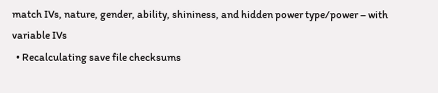match IVs, nature, gender, ability, shininess, and hidden power type/power – with variable IVs
  • Recalculating save file checksums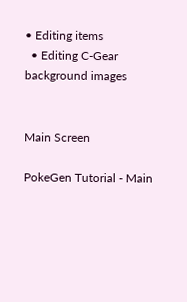• Editing items
  • Editing C-Gear background images


Main Screen

PokeGen Tutorial - Main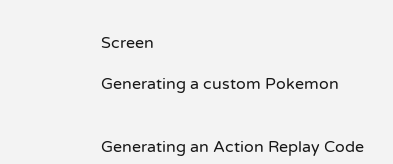Screen

Generating a custom Pokemon


Generating an Action Replay Code